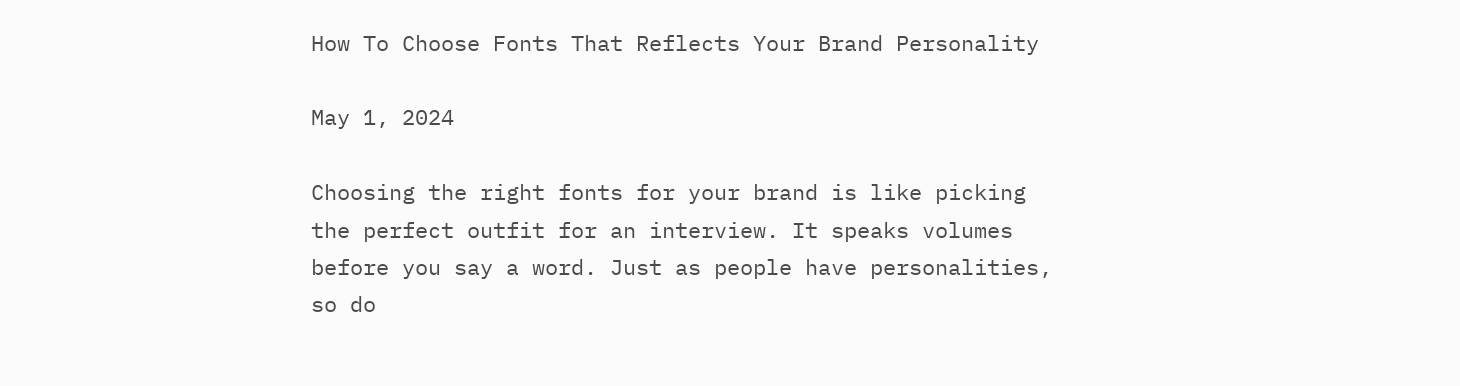How To Choose Fonts That Reflects Your Brand Personality

May 1, 2024

Choosing the right fonts for your brand is like picking the perfect outfit for an interview. It speaks volumes before you say a word. Just as people have personalities, so do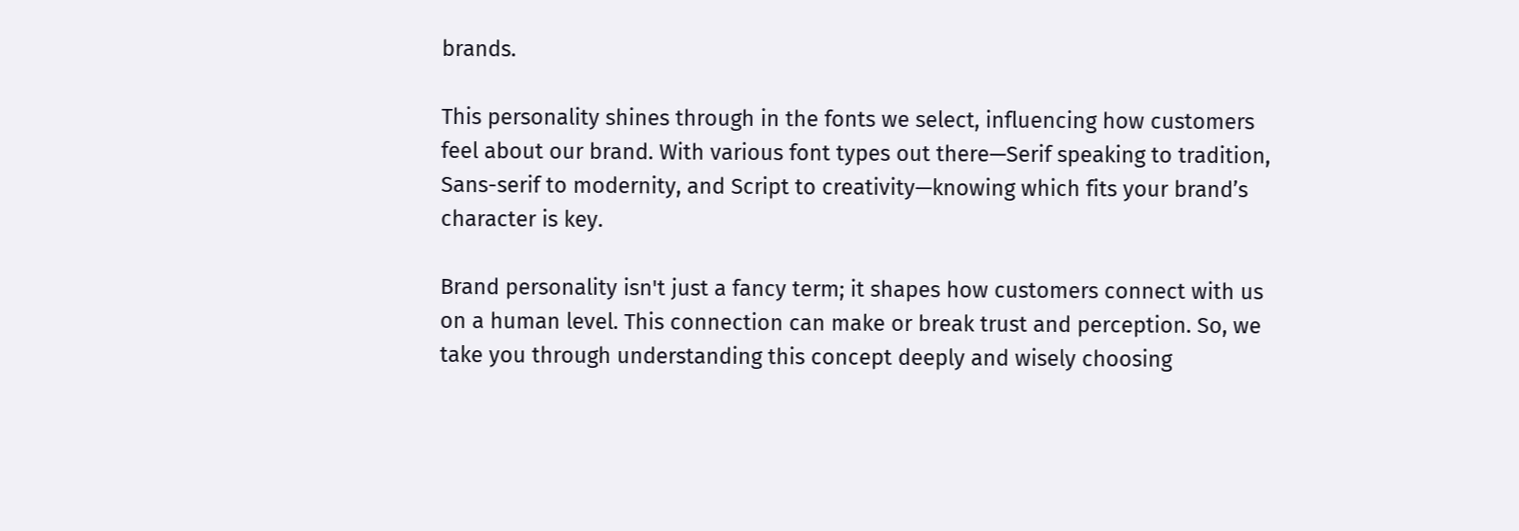brands.

This personality shines through in the fonts we select, influencing how customers feel about our brand. With various font types out there—Serif speaking to tradition, Sans-serif to modernity, and Script to creativity—knowing which fits your brand’s character is key.

Brand personality isn't just a fancy term; it shapes how customers connect with us on a human level. This connection can make or break trust and perception. So, we take you through understanding this concept deeply and wisely choosing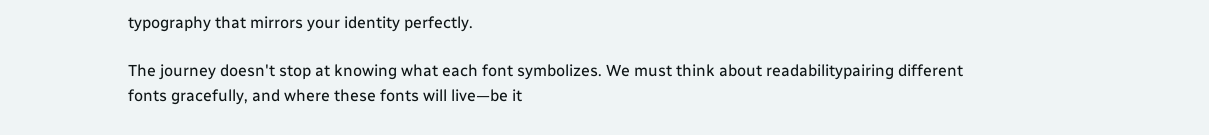typography that mirrors your identity perfectly.

The journey doesn't stop at knowing what each font symbolizes. We must think about readabilitypairing different fonts gracefully, and where these fonts will live—be it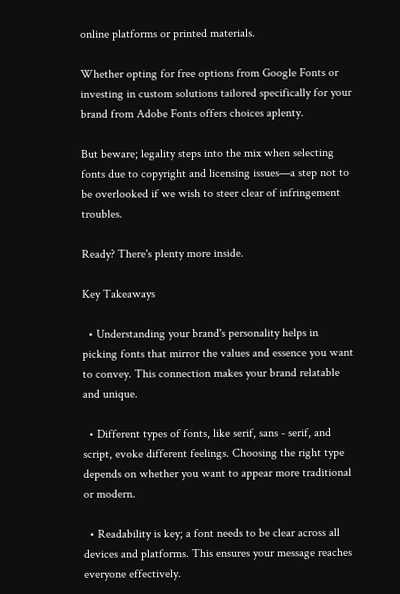online platforms or printed materials.

Whether opting for free options from Google Fonts or investing in custom solutions tailored specifically for your brand from Adobe Fonts offers choices aplenty.

But beware; legality steps into the mix when selecting fonts due to copyright and licensing issues—a step not to be overlooked if we wish to steer clear of infringement troubles.

Ready? There's plenty more inside.

Key Takeaways

  • Understanding your brand's personality helps in picking fonts that mirror the values and essence you want to convey. This connection makes your brand relatable and unique.

  • Different types of fonts, like serif, sans - serif, and script, evoke different feelings. Choosing the right type depends on whether you want to appear more traditional or modern.

  • Readability is key; a font needs to be clear across all devices and platforms. This ensures your message reaches everyone effectively.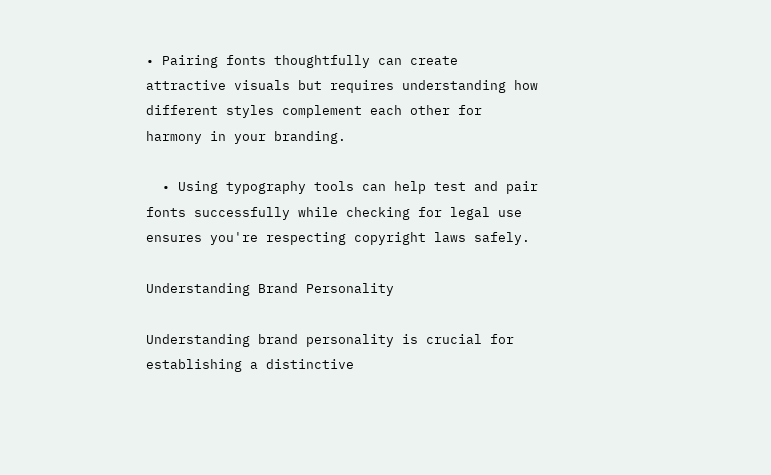• Pairing fonts thoughtfully can create attractive visuals but requires understanding how different styles complement each other for harmony in your branding.

  • Using typography tools can help test and pair fonts successfully while checking for legal use ensures you're respecting copyright laws safely.

Understanding Brand Personality

Understanding brand personality is crucial for establishing a distinctive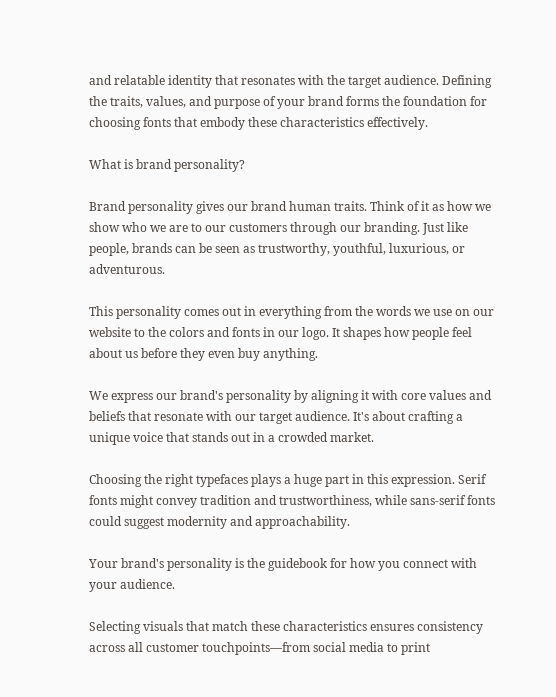and relatable identity that resonates with the target audience. Defining the traits, values, and purpose of your brand forms the foundation for choosing fonts that embody these characteristics effectively.

What is brand personality?

Brand personality gives our brand human traits. Think of it as how we show who we are to our customers through our branding. Just like people, brands can be seen as trustworthy, youthful, luxurious, or adventurous.

This personality comes out in everything from the words we use on our website to the colors and fonts in our logo. It shapes how people feel about us before they even buy anything.

We express our brand's personality by aligning it with core values and beliefs that resonate with our target audience. It's about crafting a unique voice that stands out in a crowded market.

Choosing the right typefaces plays a huge part in this expression. Serif fonts might convey tradition and trustworthiness, while sans-serif fonts could suggest modernity and approachability.

Your brand's personality is the guidebook for how you connect with your audience.

Selecting visuals that match these characteristics ensures consistency across all customer touchpoints—from social media to print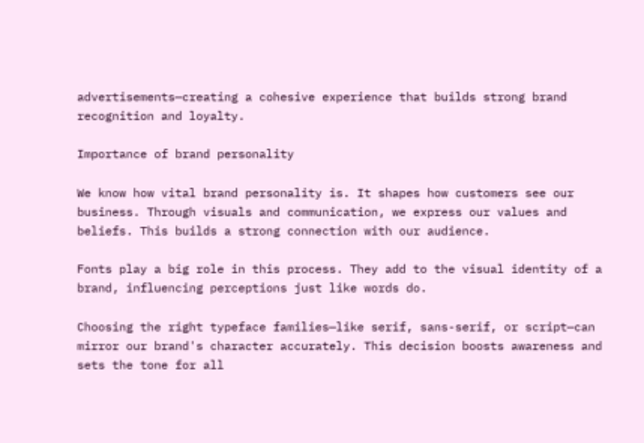advertisements—creating a cohesive experience that builds strong brand recognition and loyalty.

Importance of brand personality

We know how vital brand personality is. It shapes how customers see our business. Through visuals and communication, we express our values and beliefs. This builds a strong connection with our audience.

Fonts play a big role in this process. They add to the visual identity of a brand, influencing perceptions just like words do.

Choosing the right typeface families—like serif, sans-serif, or script—can mirror our brand's character accurately. This decision boosts awareness and sets the tone for all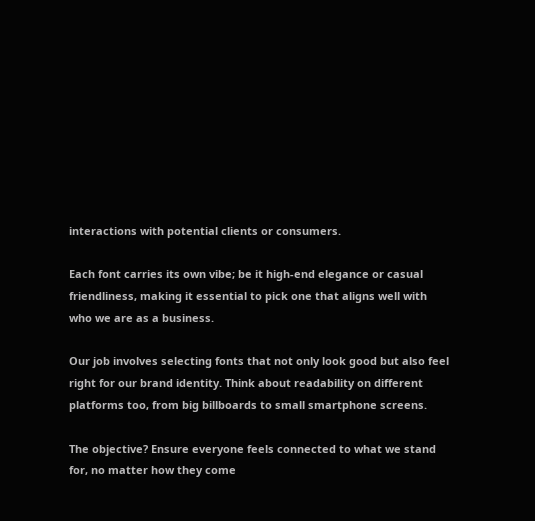interactions with potential clients or consumers.

Each font carries its own vibe; be it high-end elegance or casual friendliness, making it essential to pick one that aligns well with who we are as a business.

Our job involves selecting fonts that not only look good but also feel right for our brand identity. Think about readability on different platforms too, from big billboards to small smartphone screens.

The objective? Ensure everyone feels connected to what we stand for, no matter how they come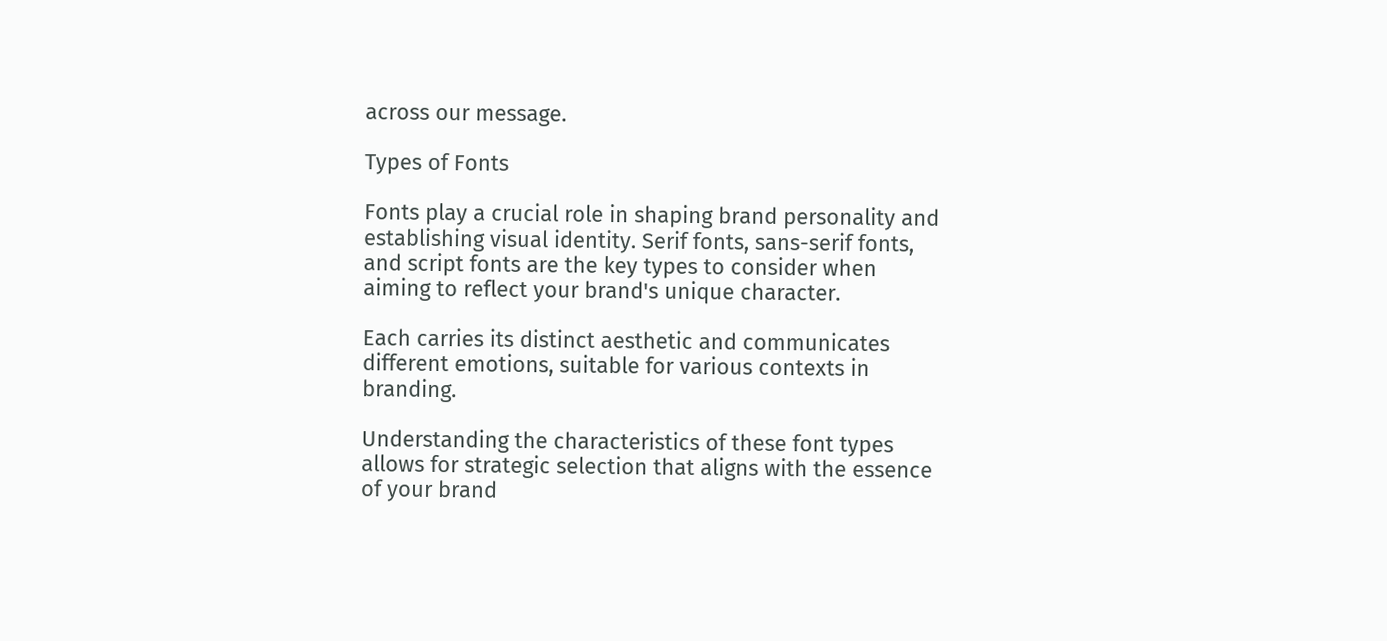across our message.

Types of Fonts

Fonts play a crucial role in shaping brand personality and establishing visual identity. Serif fonts, sans-serif fonts, and script fonts are the key types to consider when aiming to reflect your brand's unique character.

Each carries its distinct aesthetic and communicates different emotions, suitable for various contexts in branding.

Understanding the characteristics of these font types allows for strategic selection that aligns with the essence of your brand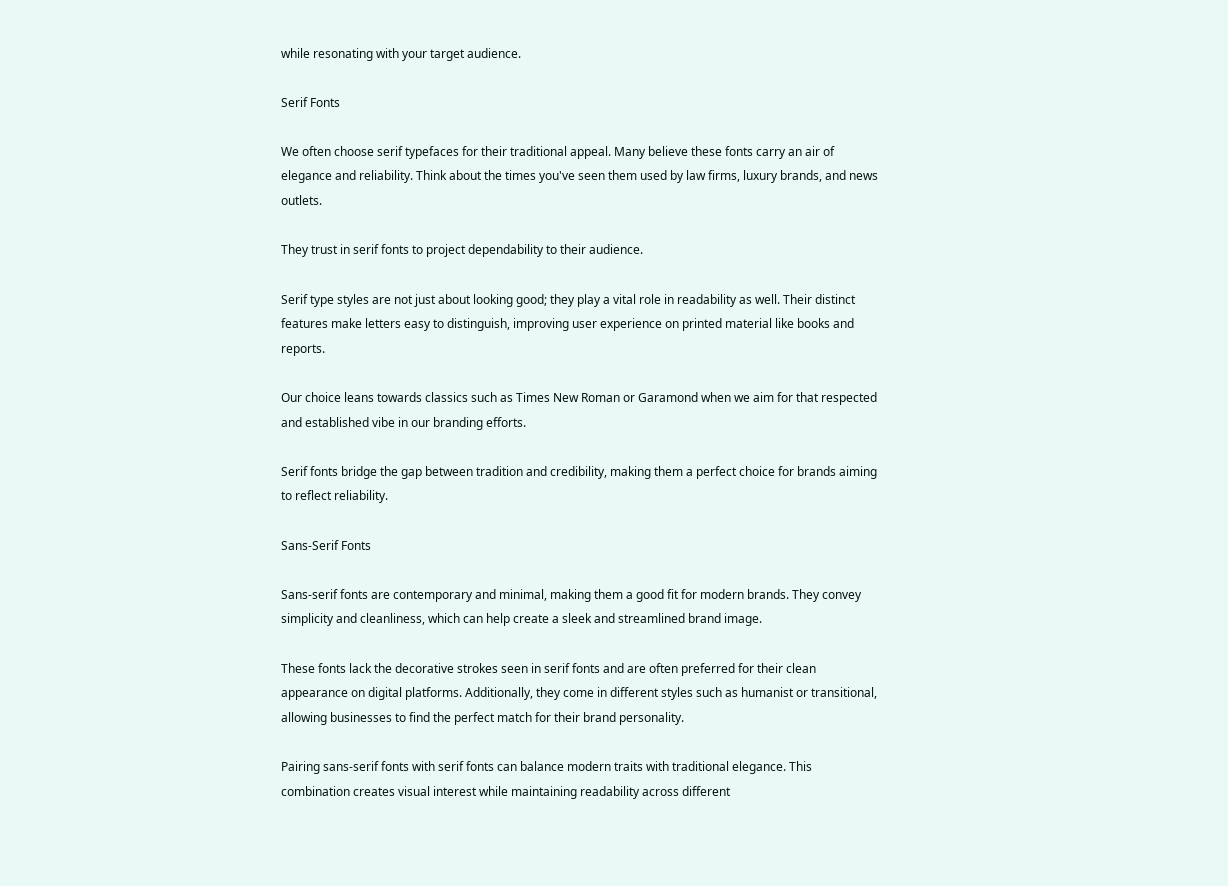while resonating with your target audience.

Serif Fonts

We often choose serif typefaces for their traditional appeal. Many believe these fonts carry an air of elegance and reliability. Think about the times you've seen them used by law firms, luxury brands, and news outlets.

They trust in serif fonts to project dependability to their audience.

Serif type styles are not just about looking good; they play a vital role in readability as well. Their distinct features make letters easy to distinguish, improving user experience on printed material like books and reports.

Our choice leans towards classics such as Times New Roman or Garamond when we aim for that respected and established vibe in our branding efforts.

Serif fonts bridge the gap between tradition and credibility, making them a perfect choice for brands aiming to reflect reliability.

Sans-Serif Fonts

Sans-serif fonts are contemporary and minimal, making them a good fit for modern brands. They convey simplicity and cleanliness, which can help create a sleek and streamlined brand image.

These fonts lack the decorative strokes seen in serif fonts and are often preferred for their clean appearance on digital platforms. Additionally, they come in different styles such as humanist or transitional, allowing businesses to find the perfect match for their brand personality.

Pairing sans-serif fonts with serif fonts can balance modern traits with traditional elegance. This combination creates visual interest while maintaining readability across different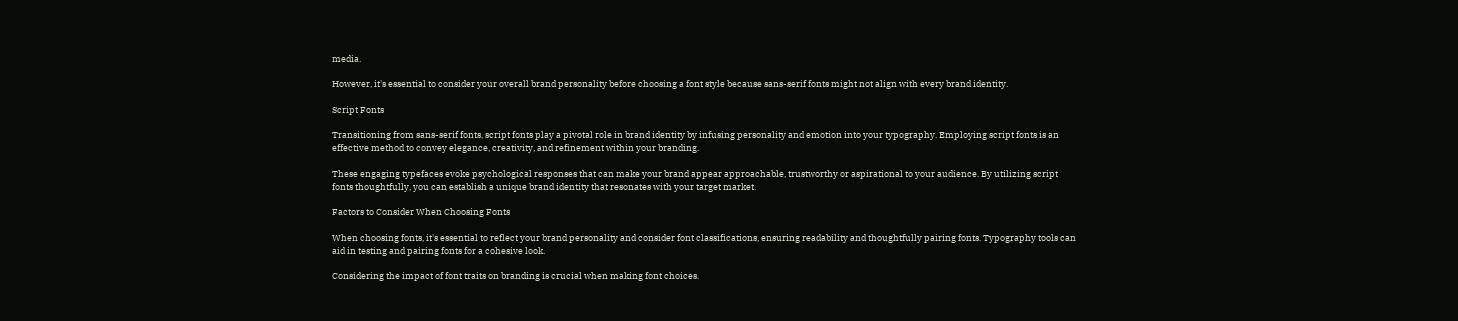media.

However, it's essential to consider your overall brand personality before choosing a font style because sans-serif fonts might not align with every brand identity.

Script Fonts

Transitioning from sans-serif fonts, script fonts play a pivotal role in brand identity by infusing personality and emotion into your typography. Employing script fonts is an effective method to convey elegance, creativity, and refinement within your branding.

These engaging typefaces evoke psychological responses that can make your brand appear approachable, trustworthy or aspirational to your audience. By utilizing script fonts thoughtfully, you can establish a unique brand identity that resonates with your target market.

Factors to Consider When Choosing Fonts

When choosing fonts, it's essential to reflect your brand personality and consider font classifications, ensuring readability and thoughtfully pairing fonts. Typography tools can aid in testing and pairing fonts for a cohesive look.

Considering the impact of font traits on branding is crucial when making font choices.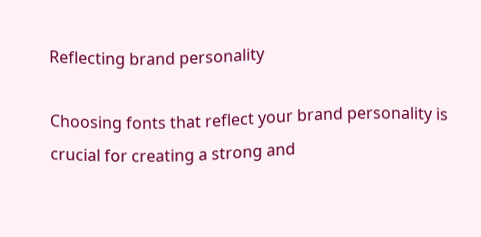Reflecting brand personality

Choosing fonts that reflect your brand personality is crucial for creating a strong and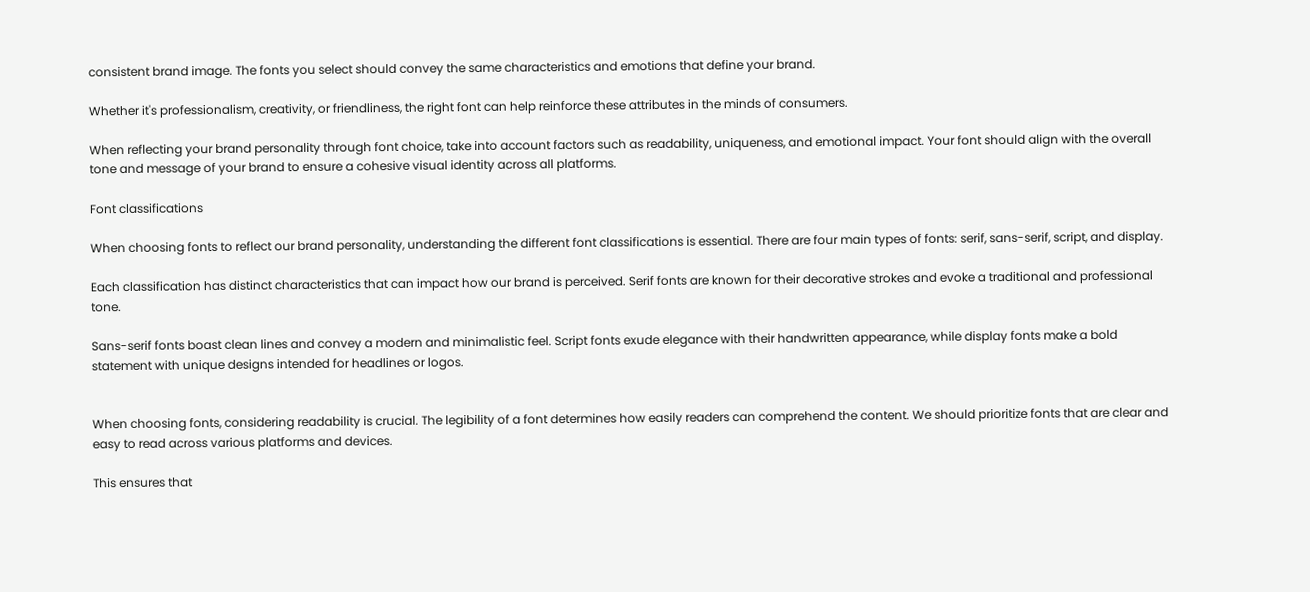consistent brand image. The fonts you select should convey the same characteristics and emotions that define your brand.

Whether it's professionalism, creativity, or friendliness, the right font can help reinforce these attributes in the minds of consumers.

When reflecting your brand personality through font choice, take into account factors such as readability, uniqueness, and emotional impact. Your font should align with the overall tone and message of your brand to ensure a cohesive visual identity across all platforms.

Font classifications

When choosing fonts to reflect our brand personality, understanding the different font classifications is essential. There are four main types of fonts: serif, sans-serif, script, and display.

Each classification has distinct characteristics that can impact how our brand is perceived. Serif fonts are known for their decorative strokes and evoke a traditional and professional tone.

Sans-serif fonts boast clean lines and convey a modern and minimalistic feel. Script fonts exude elegance with their handwritten appearance, while display fonts make a bold statement with unique designs intended for headlines or logos.


When choosing fonts, considering readability is crucial. The legibility of a font determines how easily readers can comprehend the content. We should prioritize fonts that are clear and easy to read across various platforms and devices.

This ensures that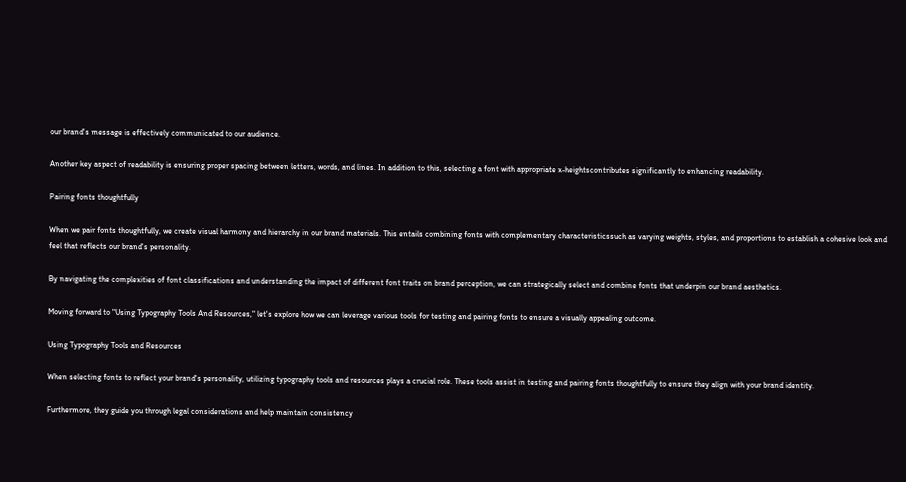our brand's message is effectively communicated to our audience.

Another key aspect of readability is ensuring proper spacing between letters, words, and lines. In addition to this, selecting a font with appropriate x-heightscontributes significantly to enhancing readability.

Pairing fonts thoughtfully

When we pair fonts thoughtfully, we create visual harmony and hierarchy in our brand materials. This entails combining fonts with complementary characteristicssuch as varying weights, styles, and proportions to establish a cohesive look and feel that reflects our brand's personality.

By navigating the complexities of font classifications and understanding the impact of different font traits on brand perception, we can strategically select and combine fonts that underpin our brand aesthetics.

Moving forward to "Using Typography Tools And Resources," let's explore how we can leverage various tools for testing and pairing fonts to ensure a visually appealing outcome.

Using Typography Tools and Resources

When selecting fonts to reflect your brand's personality, utilizing typography tools and resources plays a crucial role. These tools assist in testing and pairing fonts thoughtfully to ensure they align with your brand identity.

Furthermore, they guide you through legal considerations and help maintain consistency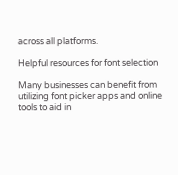across all platforms.

Helpful resources for font selection

Many businesses can benefit from utilizing font picker apps and online tools to aid in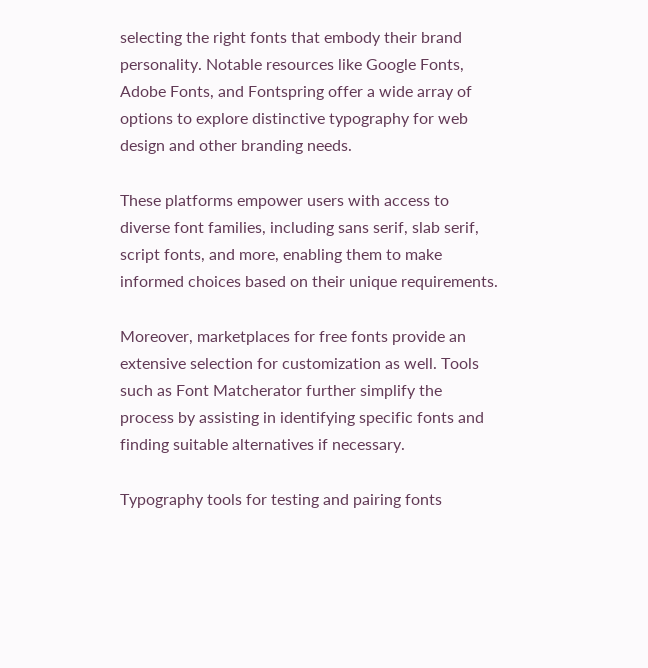selecting the right fonts that embody their brand personality. Notable resources like Google Fonts, Adobe Fonts, and Fontspring offer a wide array of options to explore distinctive typography for web design and other branding needs.

These platforms empower users with access to diverse font families, including sans serif, slab serif, script fonts, and more, enabling them to make informed choices based on their unique requirements.

Moreover, marketplaces for free fonts provide an extensive selection for customization as well. Tools such as Font Matcherator further simplify the process by assisting in identifying specific fonts and finding suitable alternatives if necessary.

Typography tools for testing and pairing fonts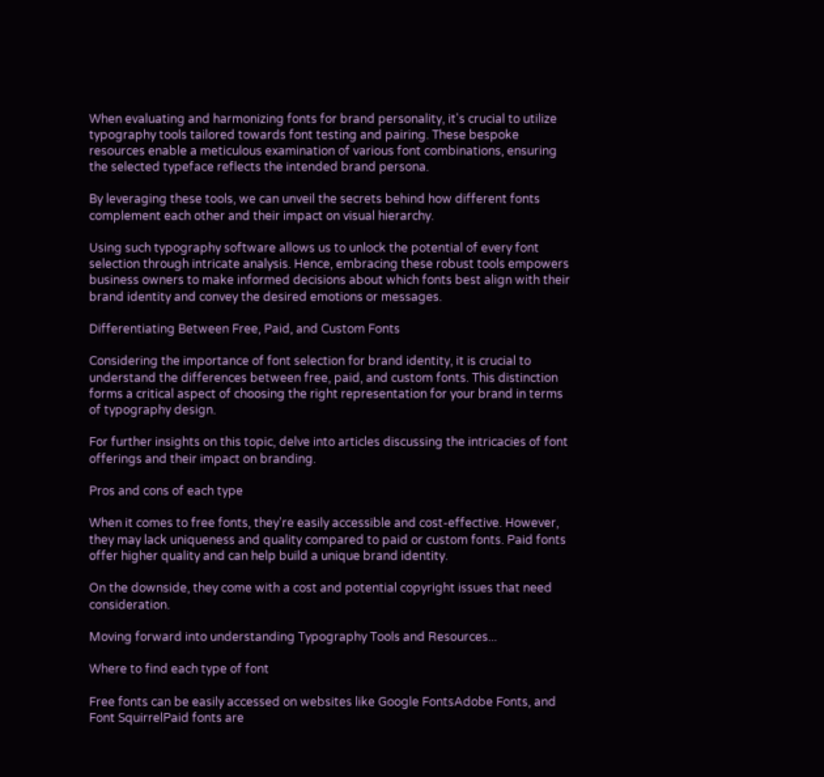When evaluating and harmonizing fonts for brand personality, it's crucial to utilize typography tools tailored towards font testing and pairing. These bespoke resources enable a meticulous examination of various font combinations, ensuring the selected typeface reflects the intended brand persona.

By leveraging these tools, we can unveil the secrets behind how different fonts complement each other and their impact on visual hierarchy.

Using such typography software allows us to unlock the potential of every font selection through intricate analysis. Hence, embracing these robust tools empowers business owners to make informed decisions about which fonts best align with their brand identity and convey the desired emotions or messages.

Differentiating Between Free, Paid, and Custom Fonts

Considering the importance of font selection for brand identity, it is crucial to understand the differences between free, paid, and custom fonts. This distinction forms a critical aspect of choosing the right representation for your brand in terms of typography design.

For further insights on this topic, delve into articles discussing the intricacies of font offerings and their impact on branding.

Pros and cons of each type

When it comes to free fonts, they're easily accessible and cost-effective. However, they may lack uniqueness and quality compared to paid or custom fonts. Paid fonts offer higher quality and can help build a unique brand identity.

On the downside, they come with a cost and potential copyright issues that need consideration.

Moving forward into understanding Typography Tools and Resources...

Where to find each type of font

Free fonts can be easily accessed on websites like Google FontsAdobe Fonts, and Font SquirrelPaid fonts are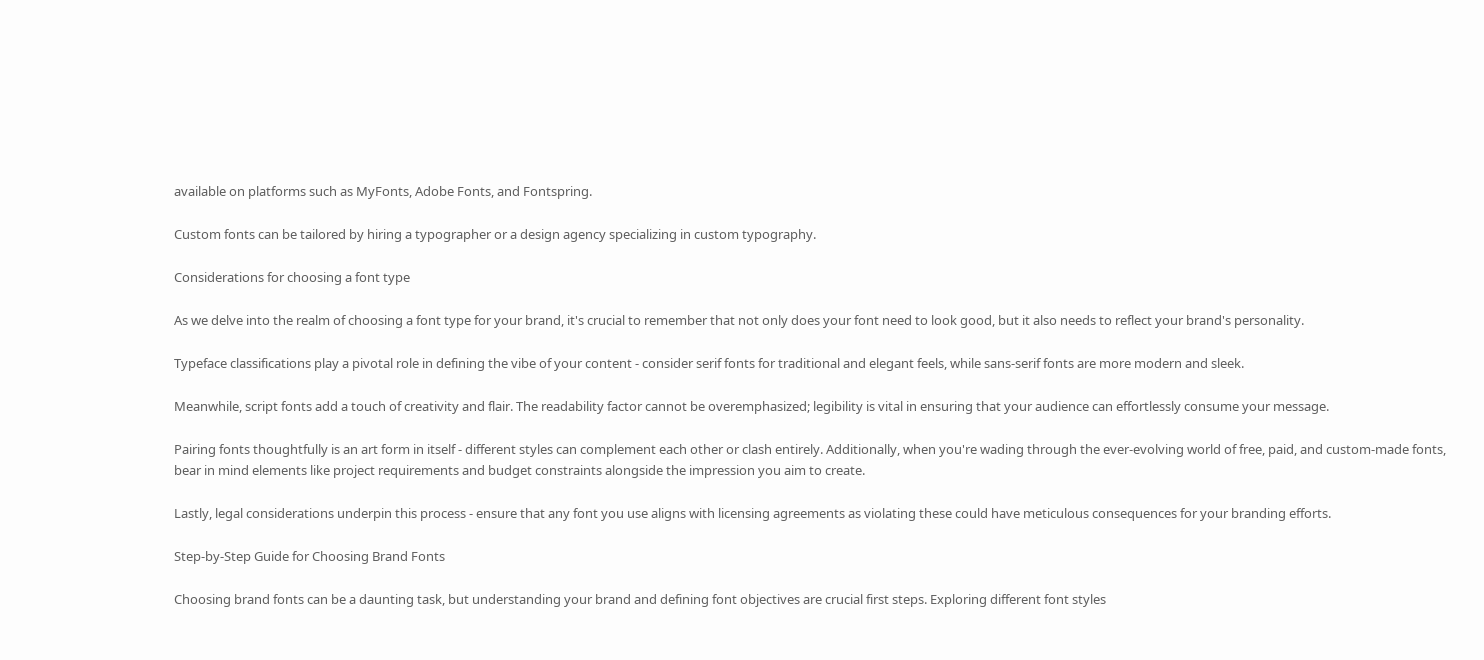available on platforms such as MyFonts, Adobe Fonts, and Fontspring.

Custom fonts can be tailored by hiring a typographer or a design agency specializing in custom typography.

Considerations for choosing a font type

As we delve into the realm of choosing a font type for your brand, it's crucial to remember that not only does your font need to look good, but it also needs to reflect your brand's personality.

Typeface classifications play a pivotal role in defining the vibe of your content - consider serif fonts for traditional and elegant feels, while sans-serif fonts are more modern and sleek.

Meanwhile, script fonts add a touch of creativity and flair. The readability factor cannot be overemphasized; legibility is vital in ensuring that your audience can effortlessly consume your message.

Pairing fonts thoughtfully is an art form in itself - different styles can complement each other or clash entirely. Additionally, when you're wading through the ever-evolving world of free, paid, and custom-made fonts, bear in mind elements like project requirements and budget constraints alongside the impression you aim to create.

Lastly, legal considerations underpin this process - ensure that any font you use aligns with licensing agreements as violating these could have meticulous consequences for your branding efforts.

Step-by-Step Guide for Choosing Brand Fonts

Choosing brand fonts can be a daunting task, but understanding your brand and defining font objectives are crucial first steps. Exploring different font styles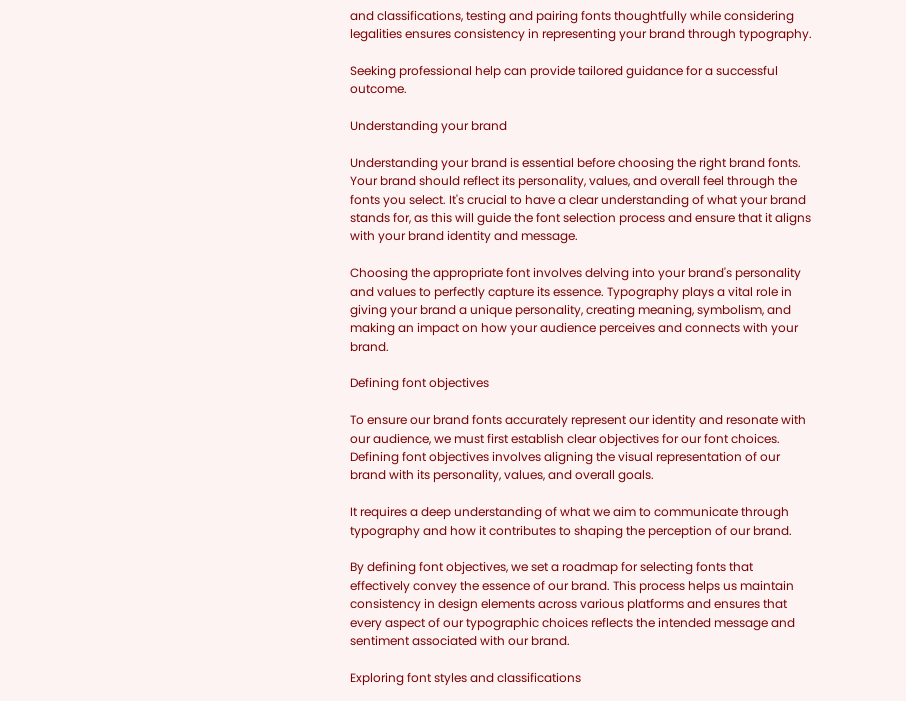and classifications, testing and pairing fonts thoughtfully while considering legalities ensures consistency in representing your brand through typography.

Seeking professional help can provide tailored guidance for a successful outcome.

Understanding your brand

Understanding your brand is essential before choosing the right brand fonts. Your brand should reflect its personality, values, and overall feel through the fonts you select. It's crucial to have a clear understanding of what your brand stands for, as this will guide the font selection process and ensure that it aligns with your brand identity and message.

Choosing the appropriate font involves delving into your brand's personality and values to perfectly capture its essence. Typography plays a vital role in giving your brand a unique personality, creating meaning, symbolism, and making an impact on how your audience perceives and connects with your brand.

Defining font objectives

To ensure our brand fonts accurately represent our identity and resonate with our audience, we must first establish clear objectives for our font choices. Defining font objectives involves aligning the visual representation of our brand with its personality, values, and overall goals.

It requires a deep understanding of what we aim to communicate through typography and how it contributes to shaping the perception of our brand.

By defining font objectives, we set a roadmap for selecting fonts that effectively convey the essence of our brand. This process helps us maintain consistency in design elements across various platforms and ensures that every aspect of our typographic choices reflects the intended message and sentiment associated with our brand.

Exploring font styles and classifications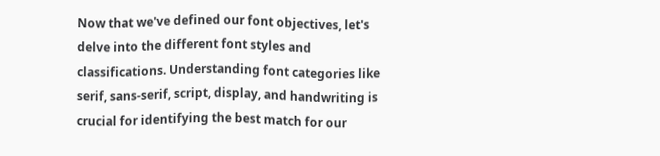Now that we've defined our font objectives, let's delve into the different font styles and classifications. Understanding font categories like serif, sans-serif, script, display, and handwriting is crucial for identifying the best match for our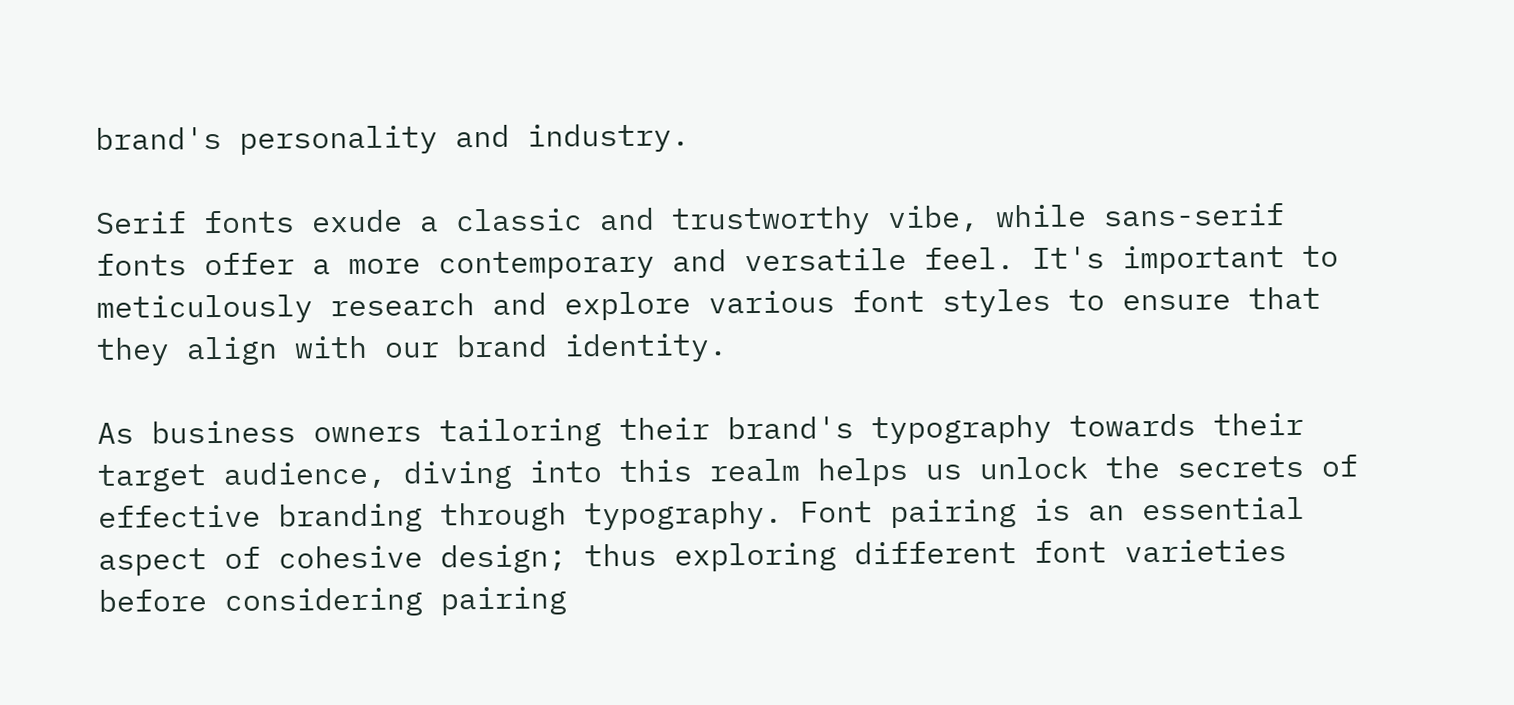brand's personality and industry.

Serif fonts exude a classic and trustworthy vibe, while sans-serif fonts offer a more contemporary and versatile feel. It's important to meticulously research and explore various font styles to ensure that they align with our brand identity.

As business owners tailoring their brand's typography towards their target audience, diving into this realm helps us unlock the secrets of effective branding through typography. Font pairing is an essential aspect of cohesive design; thus exploring different font varieties before considering pairing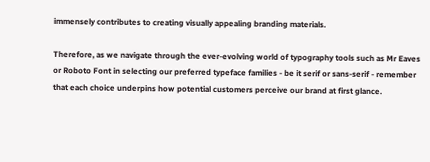immensely contributes to creating visually appealing branding materials.

Therefore, as we navigate through the ever-evolving world of typography tools such as Mr Eaves or Roboto Font in selecting our preferred typeface families - be it serif or sans-serif - remember that each choice underpins how potential customers perceive our brand at first glance.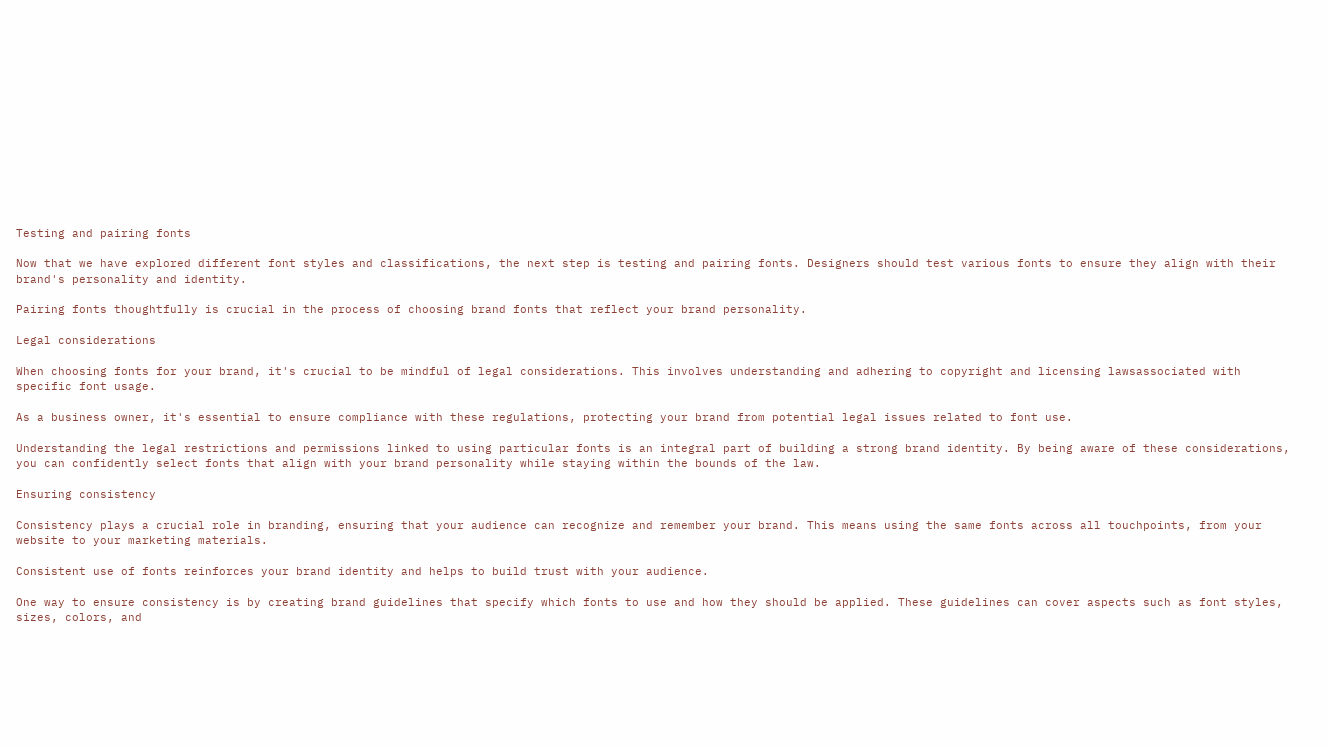Testing and pairing fonts

Now that we have explored different font styles and classifications, the next step is testing and pairing fonts. Designers should test various fonts to ensure they align with their brand's personality and identity.

Pairing fonts thoughtfully is crucial in the process of choosing brand fonts that reflect your brand personality.

Legal considerations

When choosing fonts for your brand, it's crucial to be mindful of legal considerations. This involves understanding and adhering to copyright and licensing lawsassociated with specific font usage.

As a business owner, it's essential to ensure compliance with these regulations, protecting your brand from potential legal issues related to font use.

Understanding the legal restrictions and permissions linked to using particular fonts is an integral part of building a strong brand identity. By being aware of these considerations, you can confidently select fonts that align with your brand personality while staying within the bounds of the law.

Ensuring consistency

Consistency plays a crucial role in branding, ensuring that your audience can recognize and remember your brand. This means using the same fonts across all touchpoints, from your website to your marketing materials.

Consistent use of fonts reinforces your brand identity and helps to build trust with your audience.

One way to ensure consistency is by creating brand guidelines that specify which fonts to use and how they should be applied. These guidelines can cover aspects such as font styles, sizes, colors, and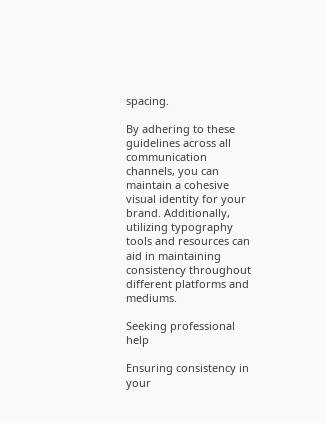spacing.

By adhering to these guidelines across all communication channels, you can maintain a cohesive visual identity for your brand. Additionally, utilizing typography tools and resources can aid in maintaining consistency throughout different platforms and mediums.

Seeking professional help

Ensuring consistency in your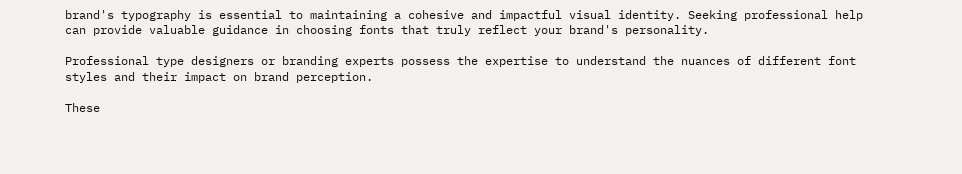brand's typography is essential to maintaining a cohesive and impactful visual identity. Seeking professional help can provide valuable guidance in choosing fonts that truly reflect your brand's personality.

Professional type designers or branding experts possess the expertise to understand the nuances of different font styles and their impact on brand perception.

These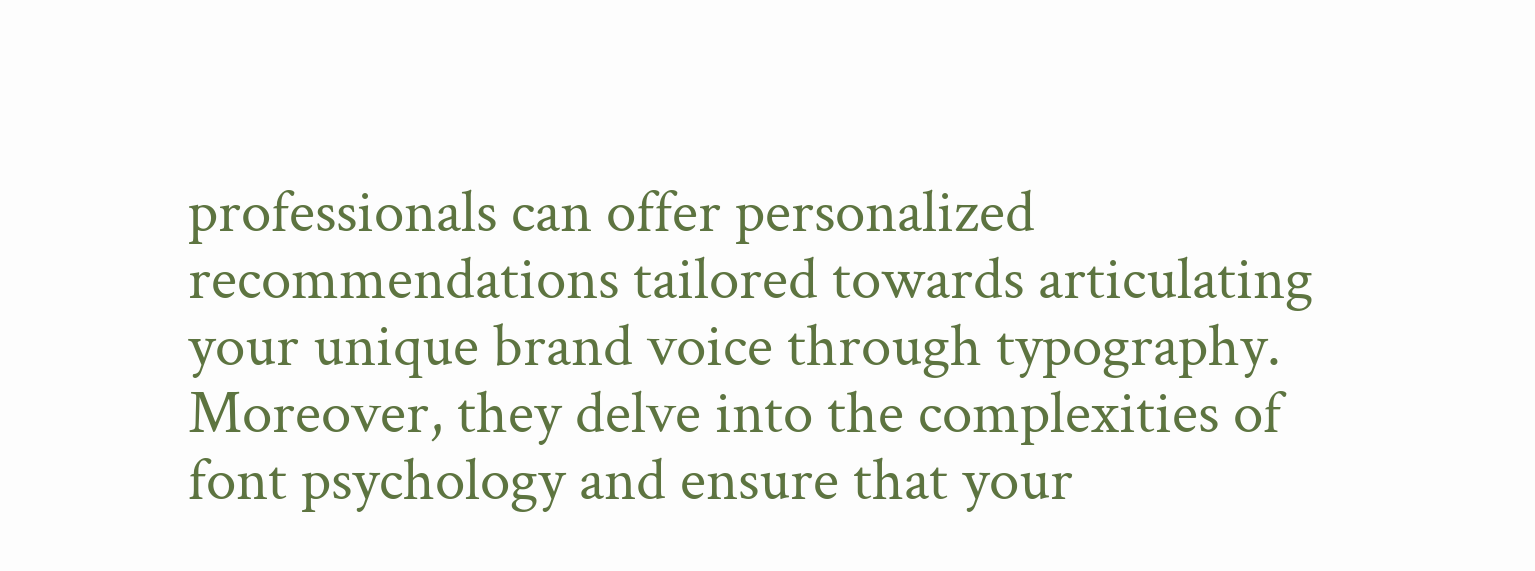professionals can offer personalized recommendations tailored towards articulating your unique brand voice through typography. Moreover, they delve into the complexities of font psychology and ensure that your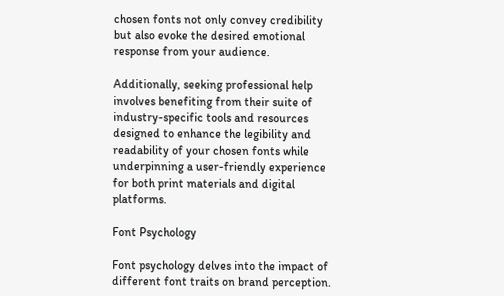chosen fonts not only convey credibility but also evoke the desired emotional response from your audience.

Additionally, seeking professional help involves benefiting from their suite of industry-specific tools and resources designed to enhance the legibility and readability of your chosen fonts while underpinning a user-friendly experience for both print materials and digital platforms.

Font Psychology

Font psychology delves into the impact of different font traits on brand perception.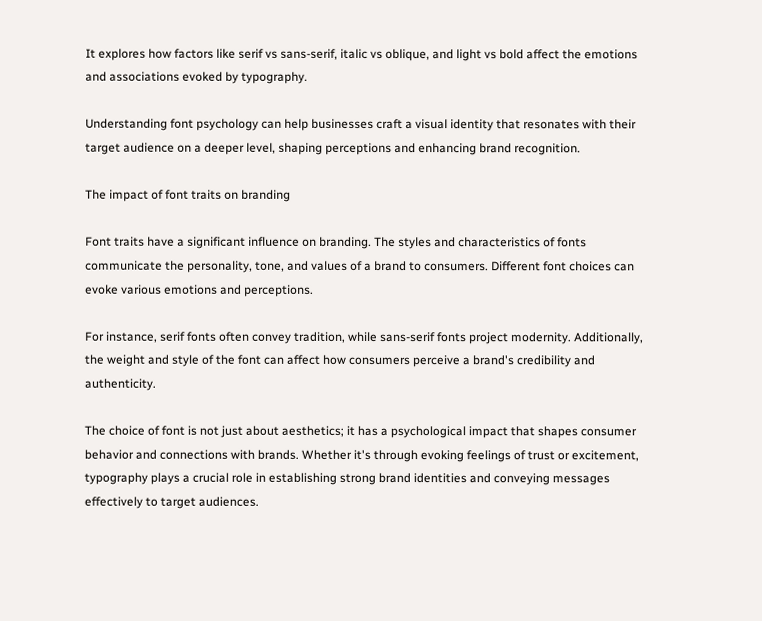It explores how factors like serif vs sans-serif, italic vs oblique, and light vs bold affect the emotions and associations evoked by typography.

Understanding font psychology can help businesses craft a visual identity that resonates with their target audience on a deeper level, shaping perceptions and enhancing brand recognition.

The impact of font traits on branding

Font traits have a significant influence on branding. The styles and characteristics of fonts communicate the personality, tone, and values of a brand to consumers. Different font choices can evoke various emotions and perceptions.

For instance, serif fonts often convey tradition, while sans-serif fonts project modernity. Additionally, the weight and style of the font can affect how consumers perceive a brand's credibility and authenticity.

The choice of font is not just about aesthetics; it has a psychological impact that shapes consumer behavior and connections with brands. Whether it's through evoking feelings of trust or excitement, typography plays a crucial role in establishing strong brand identities and conveying messages effectively to target audiences.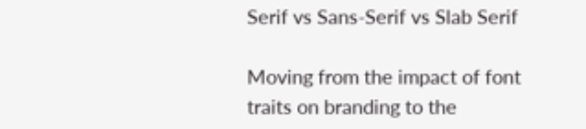Serif vs Sans-Serif vs Slab Serif

Moving from the impact of font traits on branding to the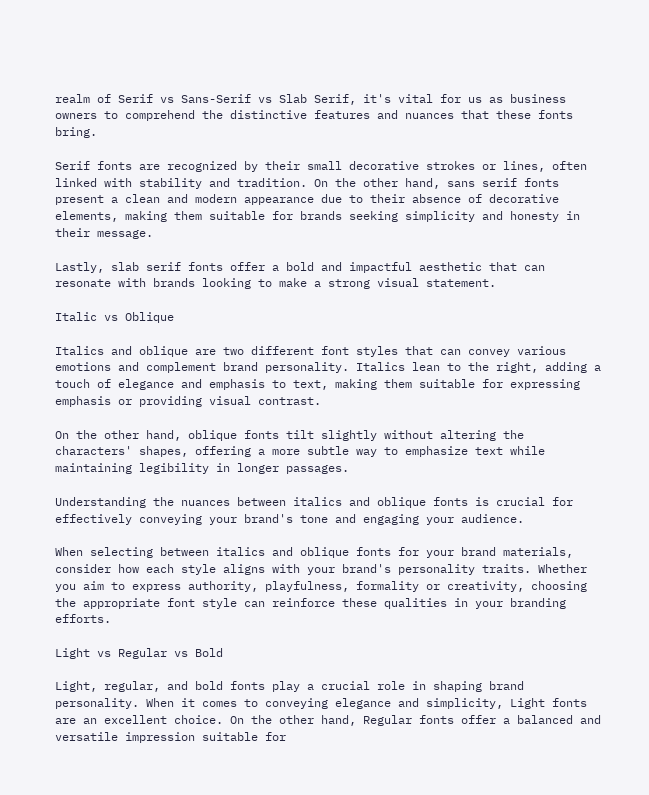realm of Serif vs Sans-Serif vs Slab Serif, it's vital for us as business owners to comprehend the distinctive features and nuances that these fonts bring.

Serif fonts are recognized by their small decorative strokes or lines, often linked with stability and tradition. On the other hand, sans serif fonts present a clean and modern appearance due to their absence of decorative elements, making them suitable for brands seeking simplicity and honesty in their message.

Lastly, slab serif fonts offer a bold and impactful aesthetic that can resonate with brands looking to make a strong visual statement.

Italic vs Oblique

Italics and oblique are two different font styles that can convey various emotions and complement brand personality. Italics lean to the right, adding a touch of elegance and emphasis to text, making them suitable for expressing emphasis or providing visual contrast.

On the other hand, oblique fonts tilt slightly without altering the characters' shapes, offering a more subtle way to emphasize text while maintaining legibility in longer passages.

Understanding the nuances between italics and oblique fonts is crucial for effectively conveying your brand's tone and engaging your audience.

When selecting between italics and oblique fonts for your brand materials, consider how each style aligns with your brand's personality traits. Whether you aim to express authority, playfulness, formality or creativity, choosing the appropriate font style can reinforce these qualities in your branding efforts.

Light vs Regular vs Bold

Light, regular, and bold fonts play a crucial role in shaping brand personality. When it comes to conveying elegance and simplicity, Light fonts are an excellent choice. On the other hand, Regular fonts offer a balanced and versatile impression suitable for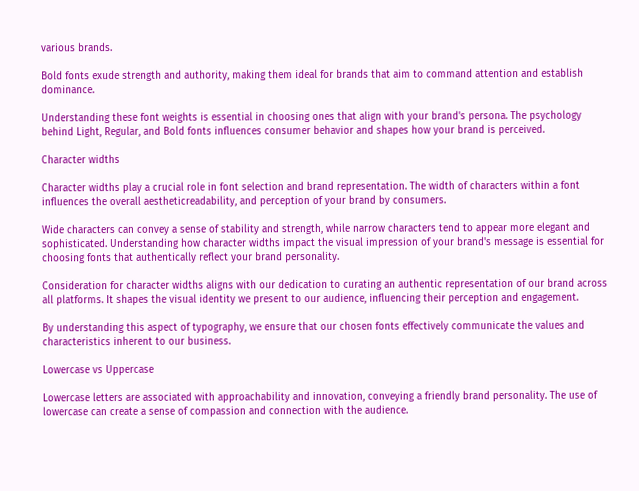various brands.

Bold fonts exude strength and authority, making them ideal for brands that aim to command attention and establish dominance.

Understanding these font weights is essential in choosing ones that align with your brand's persona. The psychology behind Light, Regular, and Bold fonts influences consumer behavior and shapes how your brand is perceived.

Character widths

Character widths play a crucial role in font selection and brand representation. The width of characters within a font influences the overall aestheticreadability, and perception of your brand by consumers.

Wide characters can convey a sense of stability and strength, while narrow characters tend to appear more elegant and sophisticated. Understanding how character widths impact the visual impression of your brand's message is essential for choosing fonts that authentically reflect your brand personality.

Consideration for character widths aligns with our dedication to curating an authentic representation of our brand across all platforms. It shapes the visual identity we present to our audience, influencing their perception and engagement.

By understanding this aspect of typography, we ensure that our chosen fonts effectively communicate the values and characteristics inherent to our business.

Lowercase vs Uppercase

Lowercase letters are associated with approachability and innovation, conveying a friendly brand personality. The use of lowercase can create a sense of compassion and connection with the audience.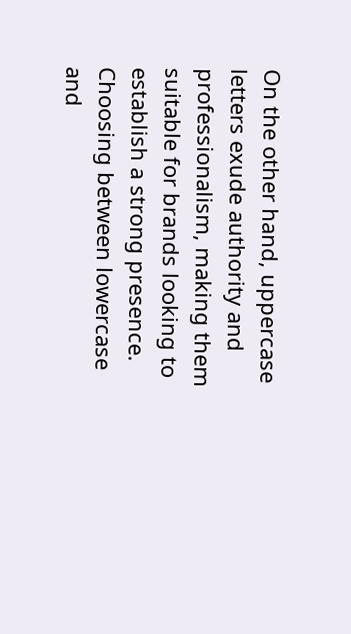On the other hand, uppercase letters exude authority and professionalism, making them suitable for brands looking to establish a strong presence. Choosing between lowercase and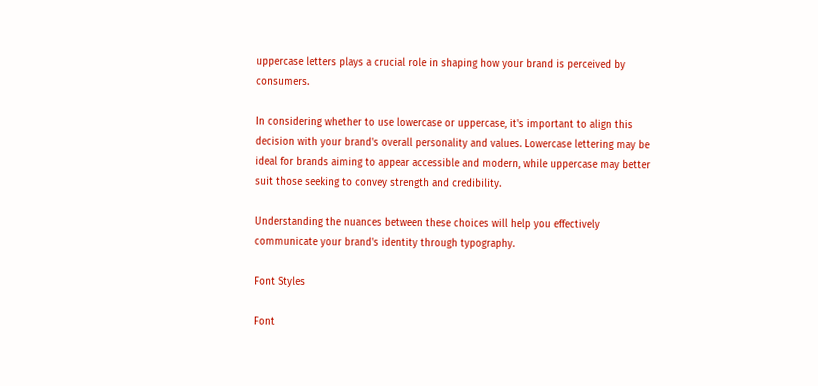uppercase letters plays a crucial role in shaping how your brand is perceived by consumers.

In considering whether to use lowercase or uppercase, it's important to align this decision with your brand's overall personality and values. Lowercase lettering may be ideal for brands aiming to appear accessible and modern, while uppercase may better suit those seeking to convey strength and credibility.

Understanding the nuances between these choices will help you effectively communicate your brand's identity through typography.

Font Styles

Font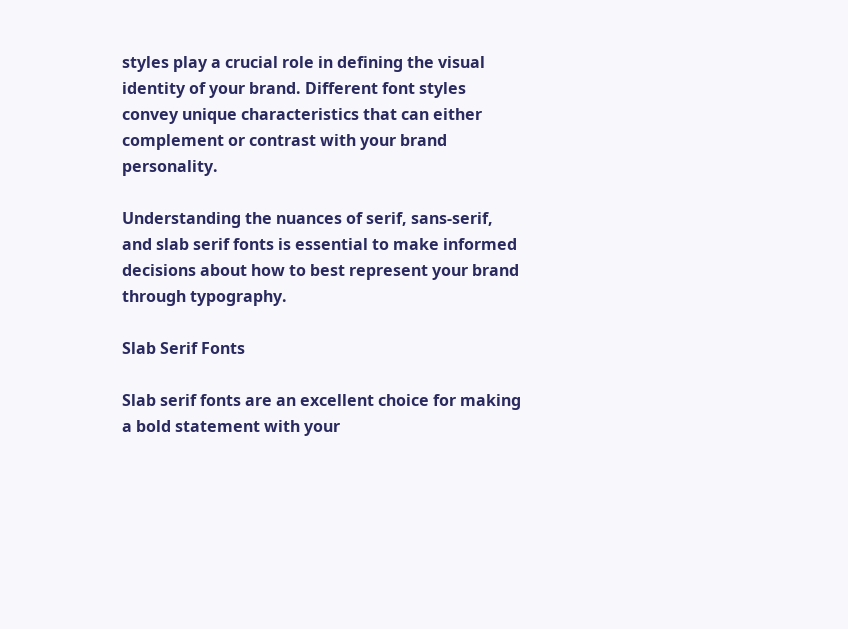styles play a crucial role in defining the visual identity of your brand. Different font styles convey unique characteristics that can either complement or contrast with your brand personality.

Understanding the nuances of serif, sans-serif, and slab serif fonts is essential to make informed decisions about how to best represent your brand through typography.

Slab Serif Fonts

Slab serif fonts are an excellent choice for making a bold statement with your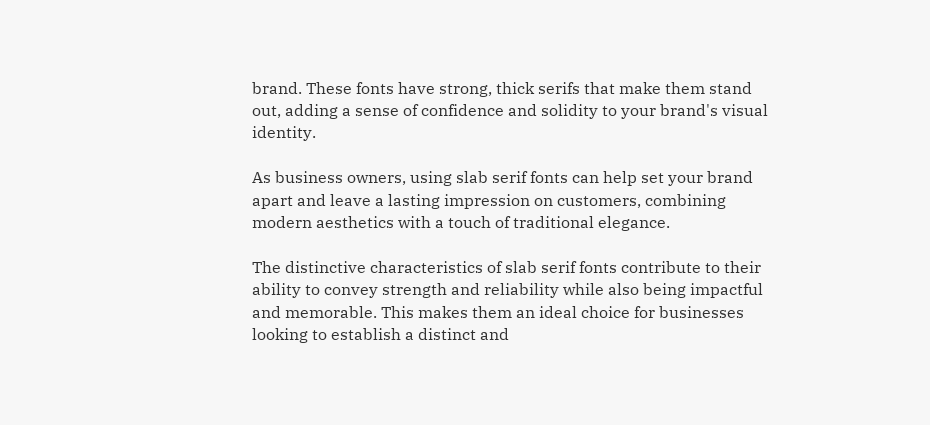brand. These fonts have strong, thick serifs that make them stand out, adding a sense of confidence and solidity to your brand's visual identity.

As business owners, using slab serif fonts can help set your brand apart and leave a lasting impression on customers, combining modern aesthetics with a touch of traditional elegance.

The distinctive characteristics of slab serif fonts contribute to their ability to convey strength and reliability while also being impactful and memorable. This makes them an ideal choice for businesses looking to establish a distinct and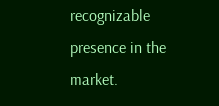recognizable presence in the market.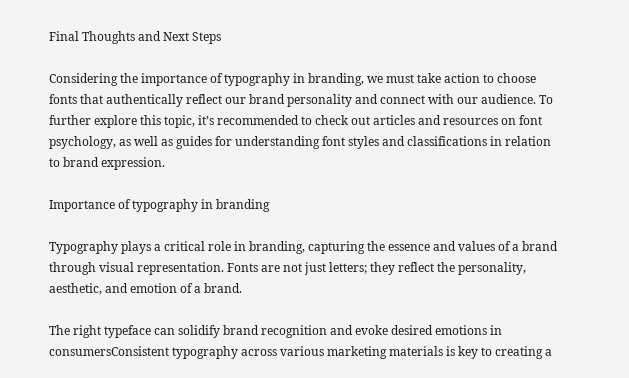Final Thoughts and Next Steps

Considering the importance of typography in branding, we must take action to choose fonts that authentically reflect our brand personality and connect with our audience. To further explore this topic, it’s recommended to check out articles and resources on font psychology, as well as guides for understanding font styles and classifications in relation to brand expression.

Importance of typography in branding

Typography plays a critical role in branding, capturing the essence and values of a brand through visual representation. Fonts are not just letters; they reflect the personality, aesthetic, and emotion of a brand.

The right typeface can solidify brand recognition and evoke desired emotions in consumersConsistent typography across various marketing materials is key to creating a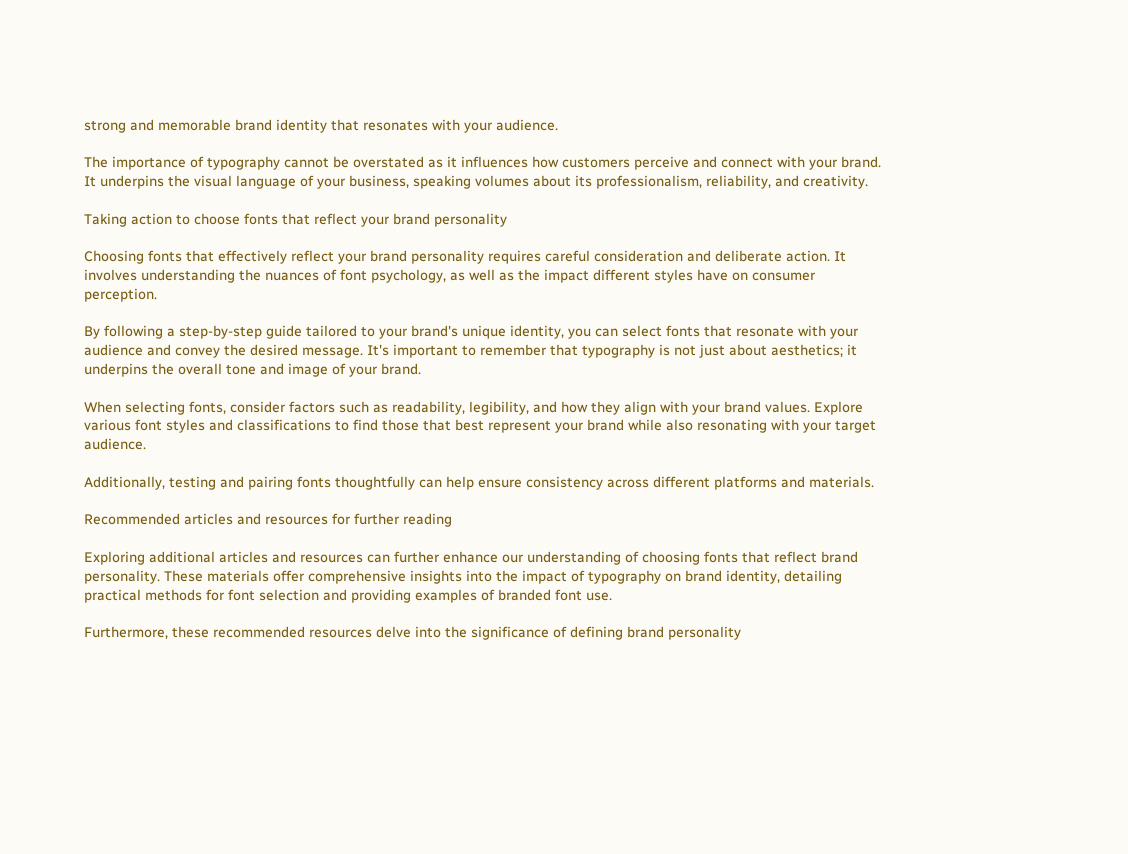strong and memorable brand identity that resonates with your audience.

The importance of typography cannot be overstated as it influences how customers perceive and connect with your brand. It underpins the visual language of your business, speaking volumes about its professionalism, reliability, and creativity.

Taking action to choose fonts that reflect your brand personality

Choosing fonts that effectively reflect your brand personality requires careful consideration and deliberate action. It involves understanding the nuances of font psychology, as well as the impact different styles have on consumer perception.

By following a step-by-step guide tailored to your brand's unique identity, you can select fonts that resonate with your audience and convey the desired message. It's important to remember that typography is not just about aesthetics; it underpins the overall tone and image of your brand.

When selecting fonts, consider factors such as readability, legibility, and how they align with your brand values. Explore various font styles and classifications to find those that best represent your brand while also resonating with your target audience.

Additionally, testing and pairing fonts thoughtfully can help ensure consistency across different platforms and materials.

Recommended articles and resources for further reading

Exploring additional articles and resources can further enhance our understanding of choosing fonts that reflect brand personality. These materials offer comprehensive insights into the impact of typography on brand identity, detailing practical methods for font selection and providing examples of branded font use.

Furthermore, these recommended resources delve into the significance of defining brand personality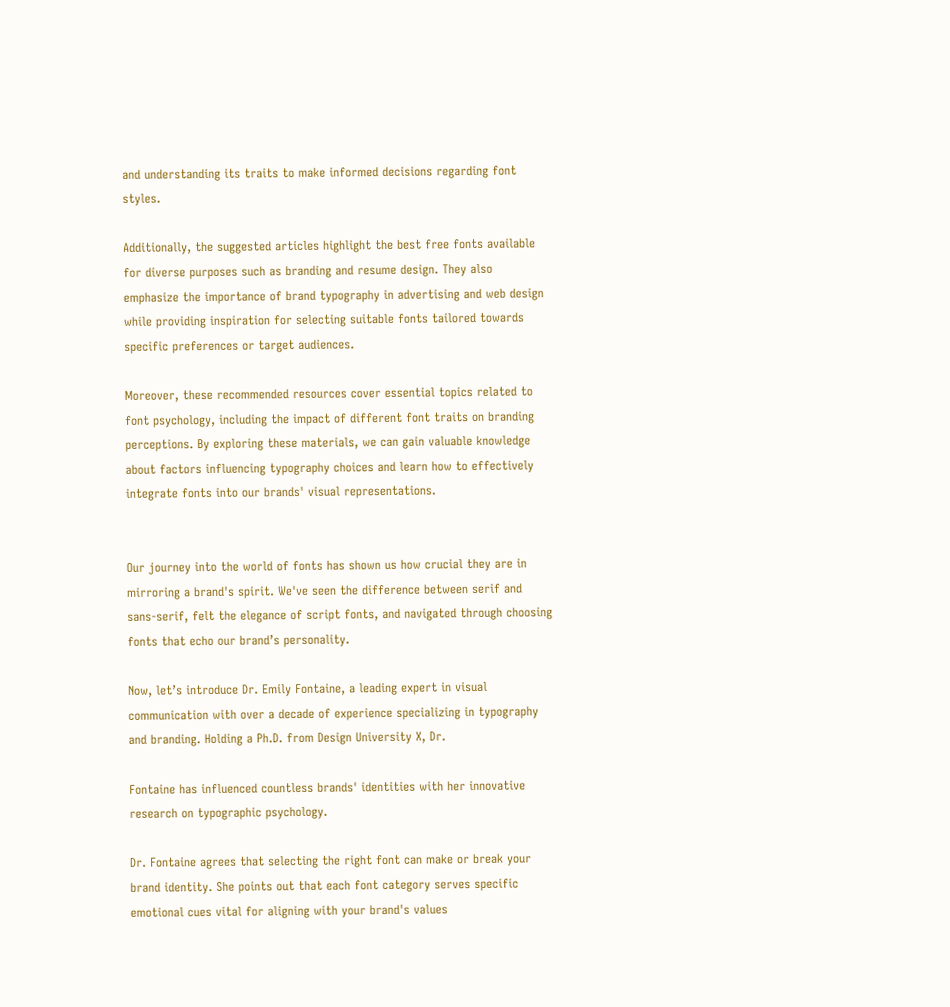and understanding its traits to make informed decisions regarding font styles.

Additionally, the suggested articles highlight the best free fonts available for diverse purposes such as branding and resume design. They also emphasize the importance of brand typography in advertising and web design while providing inspiration for selecting suitable fonts tailored towards specific preferences or target audiences.

Moreover, these recommended resources cover essential topics related to font psychology, including the impact of different font traits on branding perceptions. By exploring these materials, we can gain valuable knowledge about factors influencing typography choices and learn how to effectively integrate fonts into our brands' visual representations.


Our journey into the world of fonts has shown us how crucial they are in mirroring a brand's spirit. We've seen the difference between serif and sans-serif, felt the elegance of script fonts, and navigated through choosing fonts that echo our brand’s personality.

Now, let’s introduce Dr. Emily Fontaine, a leading expert in visual communication with over a decade of experience specializing in typography and branding. Holding a Ph.D. from Design University X, Dr.

Fontaine has influenced countless brands' identities with her innovative research on typographic psychology.

Dr. Fontaine agrees that selecting the right font can make or break your brand identity. She points out that each font category serves specific emotional cues vital for aligning with your brand's values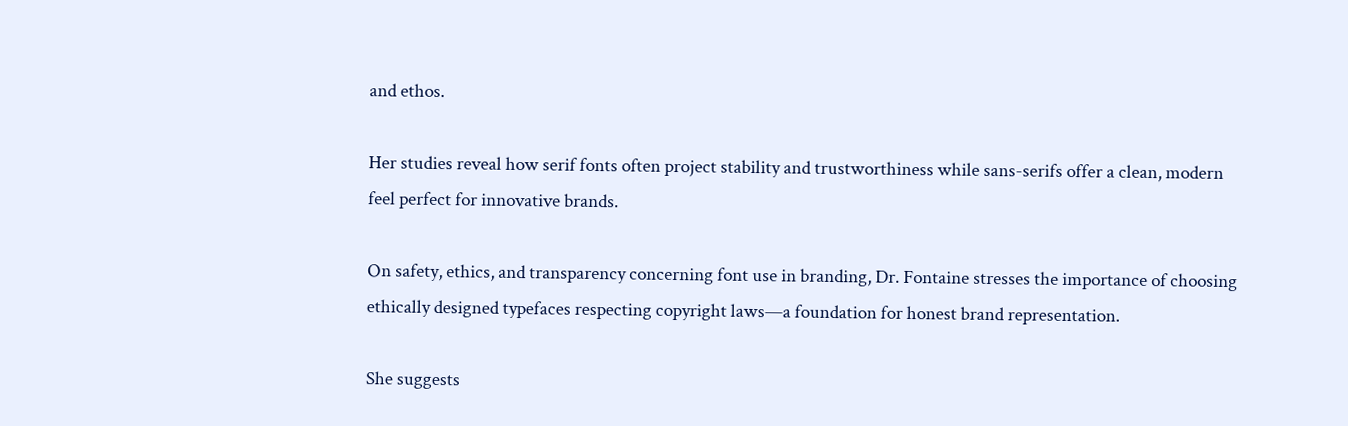and ethos.

Her studies reveal how serif fonts often project stability and trustworthiness while sans-serifs offer a clean, modern feel perfect for innovative brands.

On safety, ethics, and transparency concerning font use in branding, Dr. Fontaine stresses the importance of choosing ethically designed typefaces respecting copyright laws—a foundation for honest brand representation.

She suggests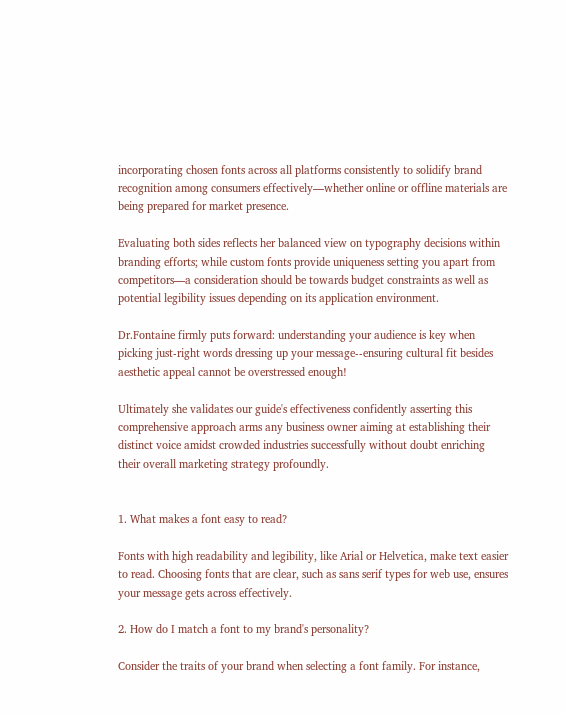incorporating chosen fonts across all platforms consistently to solidify brand recognition among consumers effectively—whether online or offline materials are being prepared for market presence.

Evaluating both sides reflects her balanced view on typography decisions within branding efforts; while custom fonts provide uniqueness setting you apart from competitors—a consideration should be towards budget constraints as well as potential legibility issues depending on its application environment.

Dr.Fontaine firmly puts forward: understanding your audience is key when picking just-right words dressing up your message--ensuring cultural fit besides aesthetic appeal cannot be overstressed enough!

Ultimately she validates our guide's effectiveness confidently asserting this comprehensive approach arms any business owner aiming at establishing their distinct voice amidst crowded industries successfully without doubt enriching their overall marketing strategy profoundly.


1. What makes a font easy to read?

Fonts with high readability and legibility, like Arial or Helvetica, make text easier to read. Choosing fonts that are clear, such as sans serif types for web use, ensures your message gets across effectively.

2. How do I match a font to my brand's personality?

Consider the traits of your brand when selecting a font family. For instance,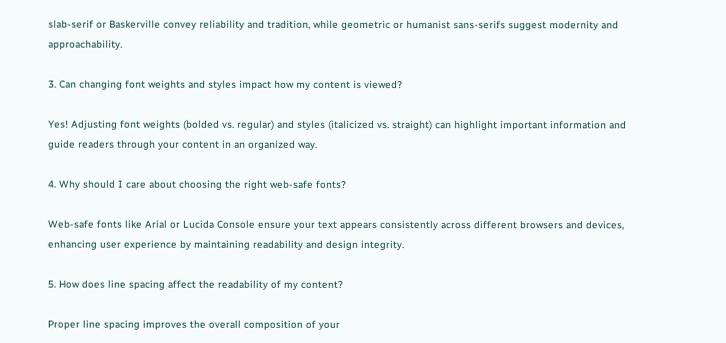slab-serif or Baskerville convey reliability and tradition, while geometric or humanist sans-serifs suggest modernity and approachability.

3. Can changing font weights and styles impact how my content is viewed?

Yes! Adjusting font weights (bolded vs. regular) and styles (italicized vs. straight) can highlight important information and guide readers through your content in an organized way.

4. Why should I care about choosing the right web-safe fonts?

Web-safe fonts like Arial or Lucida Console ensure your text appears consistently across different browsers and devices, enhancing user experience by maintaining readability and design integrity.

5. How does line spacing affect the readability of my content?

Proper line spacing improves the overall composition of your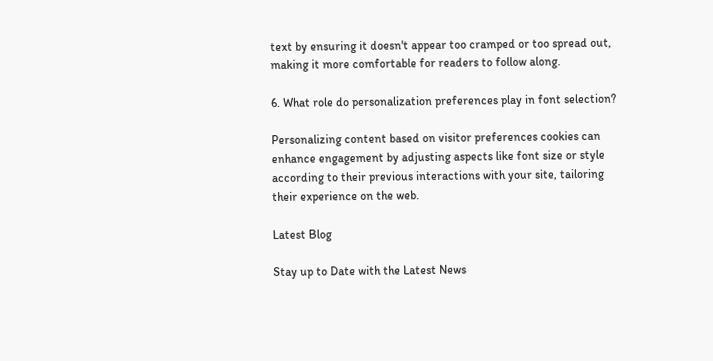text by ensuring it doesn't appear too cramped or too spread out, making it more comfortable for readers to follow along.

6. What role do personalization preferences play in font selection?

Personalizing content based on visitor preferences cookies can enhance engagement by adjusting aspects like font size or style according to their previous interactions with your site, tailoring their experience on the web.

Latest Blog

Stay up to Date with the Latest News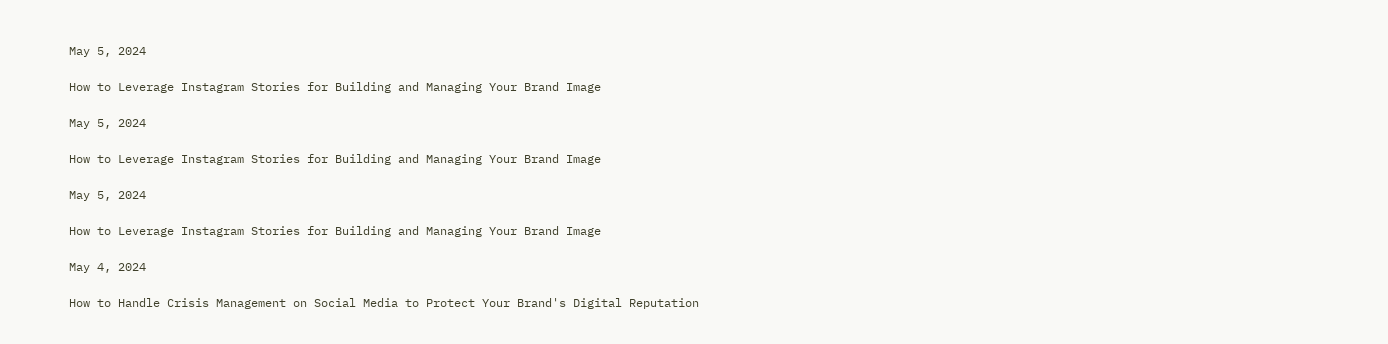May 5, 2024

How to Leverage Instagram Stories for Building and Managing Your Brand Image

May 5, 2024

How to Leverage Instagram Stories for Building and Managing Your Brand Image

May 5, 2024

How to Leverage Instagram Stories for Building and Managing Your Brand Image

May 4, 2024

How to Handle Crisis Management on Social Media to Protect Your Brand's Digital Reputation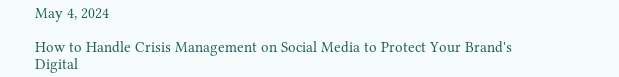May 4, 2024

How to Handle Crisis Management on Social Media to Protect Your Brand's Digital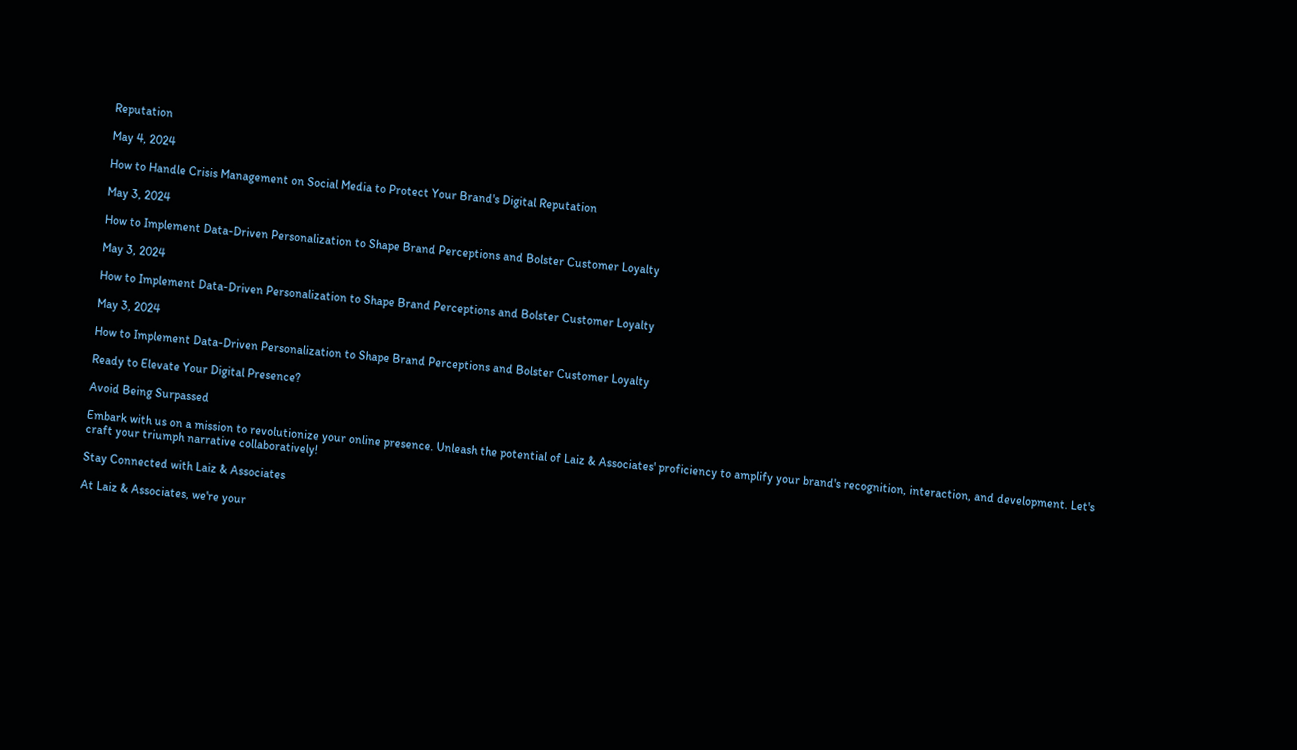Reputation

May 4, 2024

How to Handle Crisis Management on Social Media to Protect Your Brand's Digital Reputation

May 3, 2024

How to Implement Data-Driven Personalization to Shape Brand Perceptions and Bolster Customer Loyalty

May 3, 2024

How to Implement Data-Driven Personalization to Shape Brand Perceptions and Bolster Customer Loyalty

May 3, 2024

How to Implement Data-Driven Personalization to Shape Brand Perceptions and Bolster Customer Loyalty

Ready to Elevate Your Digital Presence?

Avoid Being Surpassed

Embark with us on a mission to revolutionize your online presence. Unleash the potential of Laiz & Associates' proficiency to amplify your brand's recognition, interaction, and development. Let's craft your triumph narrative collaboratively!

Stay Connected with Laiz & Associates

At Laiz & Associates, we're your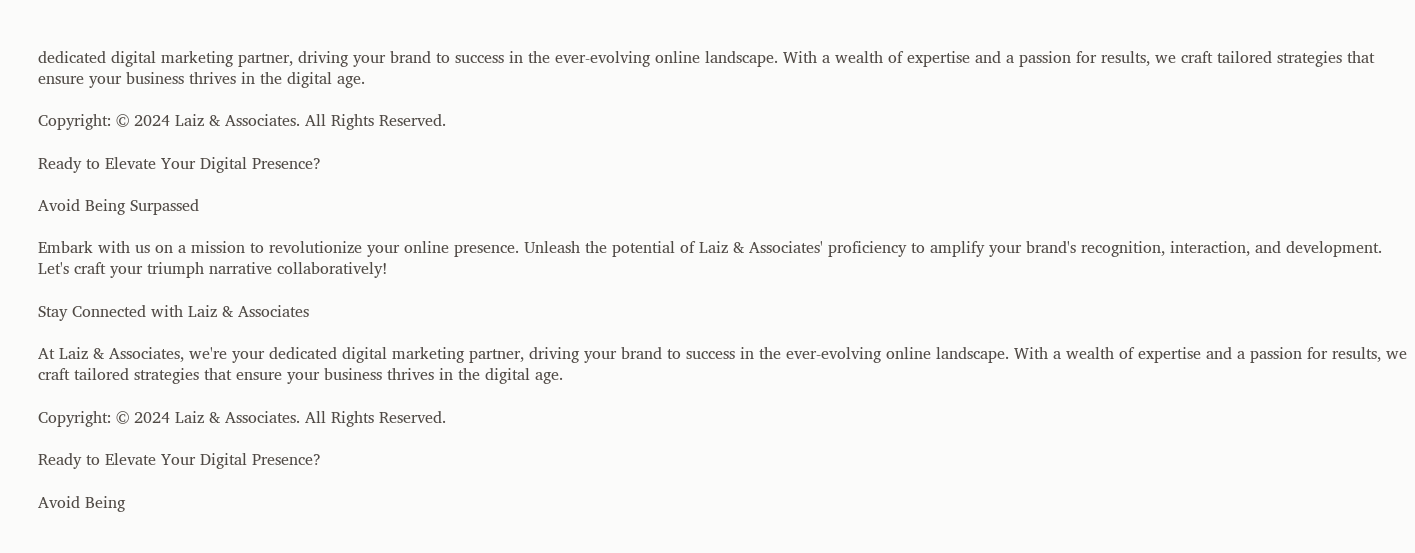dedicated digital marketing partner, driving your brand to success in the ever-evolving online landscape. With a wealth of expertise and a passion for results, we craft tailored strategies that ensure your business thrives in the digital age.

Copyright: © 2024 Laiz & Associates. All Rights Reserved.

Ready to Elevate Your Digital Presence?

Avoid Being Surpassed

Embark with us on a mission to revolutionize your online presence. Unleash the potential of Laiz & Associates' proficiency to amplify your brand's recognition, interaction, and development. Let's craft your triumph narrative collaboratively!

Stay Connected with Laiz & Associates

At Laiz & Associates, we're your dedicated digital marketing partner, driving your brand to success in the ever-evolving online landscape. With a wealth of expertise and a passion for results, we craft tailored strategies that ensure your business thrives in the digital age.

Copyright: © 2024 Laiz & Associates. All Rights Reserved.

Ready to Elevate Your Digital Presence?

Avoid Being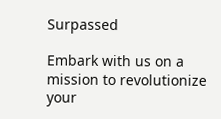Surpassed

Embark with us on a mission to revolutionize your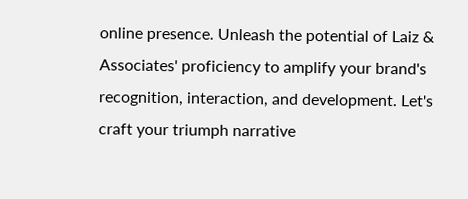online presence. Unleash the potential of Laiz & Associates' proficiency to amplify your brand's recognition, interaction, and development. Let's craft your triumph narrative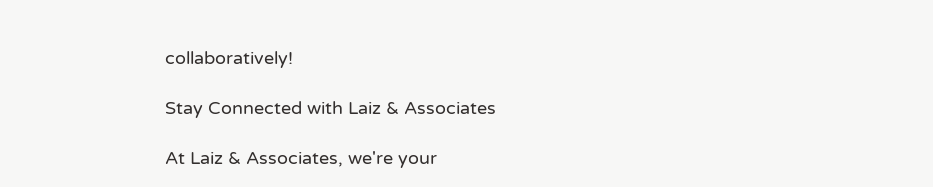collaboratively!

Stay Connected with Laiz & Associates

At Laiz & Associates, we're your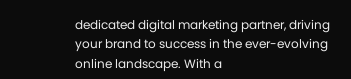dedicated digital marketing partner, driving your brand to success in the ever-evolving online landscape. With a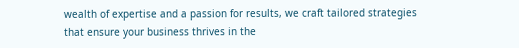wealth of expertise and a passion for results, we craft tailored strategies that ensure your business thrives in the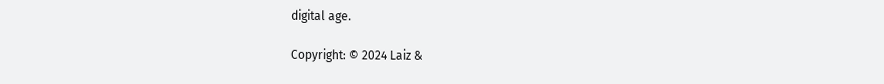digital age.

Copyright: © 2024 Laiz &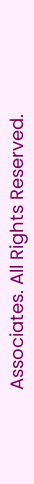Associates. All Rights Reserved.